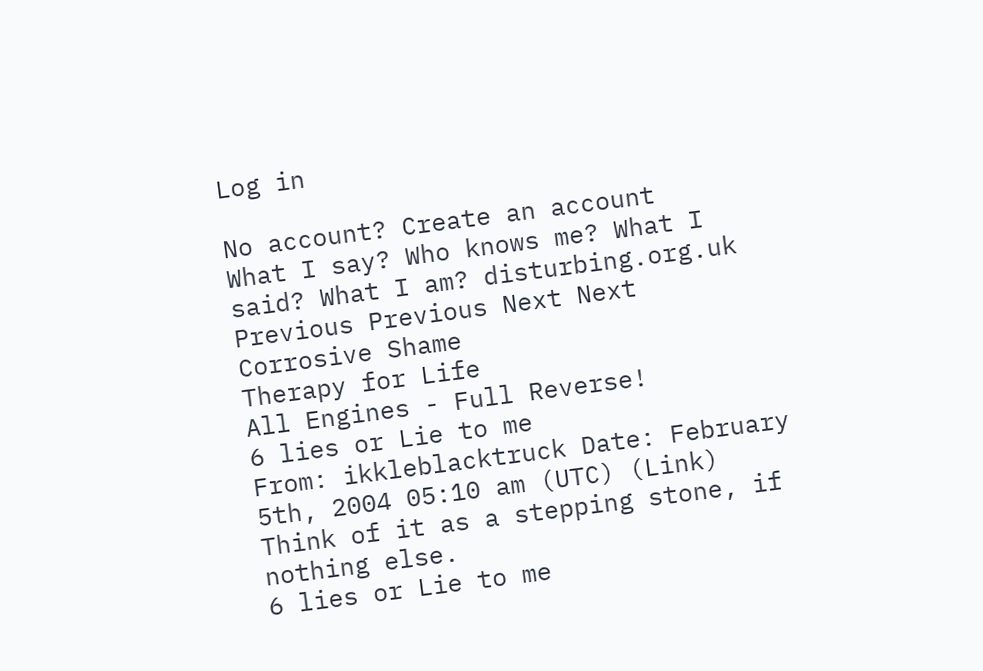Log in

No account? Create an account
What I say? Who knows me? What I said? What I am? disturbing.org.uk Previous Previous Next Next
Corrosive Shame
Therapy for Life
All Engines - Full Reverse!
6 lies or Lie to me
From: ikkleblacktruck Date: February 5th, 2004 05:10 am (UTC) (Link)
Think of it as a stepping stone, if nothing else.
6 lies or Lie to me